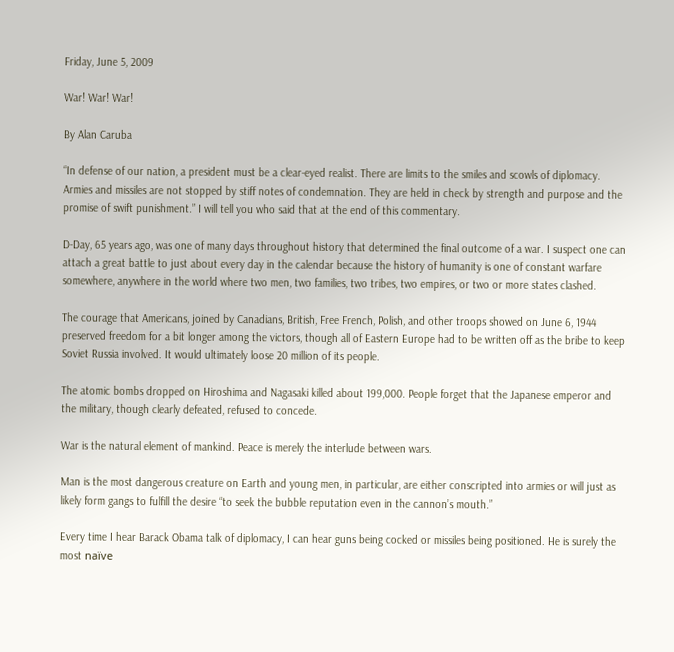Friday, June 5, 2009

War! War! War!

By Alan Caruba

“In defense of our nation, a president must be a clear-eyed realist. There are limits to the smiles and scowls of diplomacy. Armies and missiles are not stopped by stiff notes of condemnation. They are held in check by strength and purpose and the promise of swift punishment.” I will tell you who said that at the end of this commentary.

D-Day, 65 years ago, was one of many days throughout history that determined the final outcome of a war. I suspect one can attach a great battle to just about every day in the calendar because the history of humanity is one of constant warfare somewhere, anywhere in the world where two men, two families, two tribes, two empires, or two or more states clashed.

The courage that Americans, joined by Canadians, British, Free French, Polish, and other troops showed on June 6, 1944 preserved freedom for a bit longer among the victors, though all of Eastern Europe had to be written off as the bribe to keep Soviet Russia involved. It would ultimately loose 20 million of its people.

The atomic bombs dropped on Hiroshima and Nagasaki killed about 199,000. People forget that the Japanese emperor and the military, though clearly defeated, refused to concede.

War is the natural element of mankind. Peace is merely the interlude between wars.

Man is the most dangerous creature on Earth and young men, in particular, are either conscripted into armies or will just as likely form gangs to fulfill the desire “to seek the bubble reputation even in the cannon’s mouth.”

Every time I hear Barack Obama talk of diplomacy, I can hear guns being cocked or missiles being positioned. He is surely the most naïve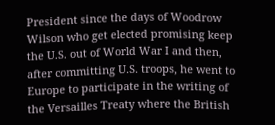President since the days of Woodrow Wilson who get elected promising keep the U.S. out of World War I and then, after committing U.S. troops, he went to Europe to participate in the writing of the Versailles Treaty where the British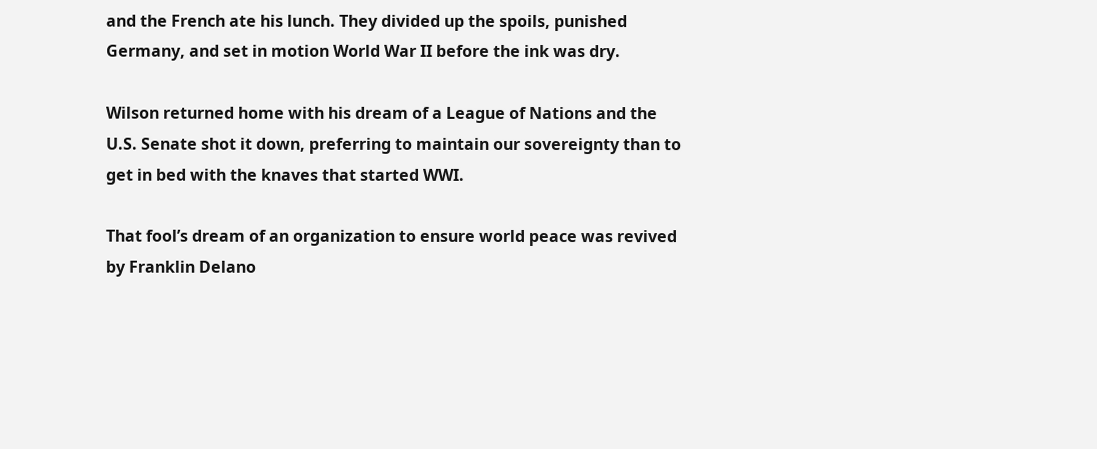and the French ate his lunch. They divided up the spoils, punished Germany, and set in motion World War II before the ink was dry.

Wilson returned home with his dream of a League of Nations and the U.S. Senate shot it down, preferring to maintain our sovereignty than to get in bed with the knaves that started WWI.

That fool’s dream of an organization to ensure world peace was revived by Franklin Delano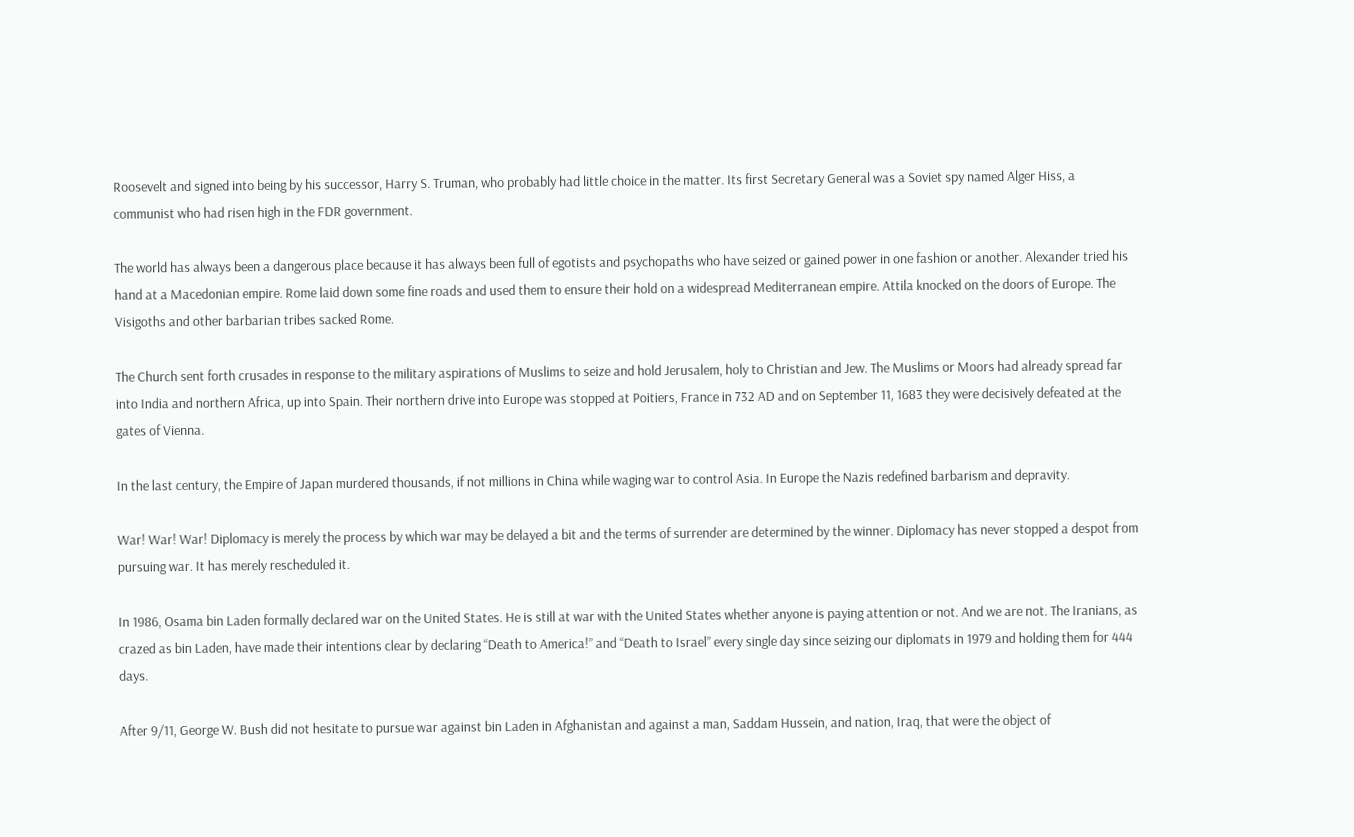Roosevelt and signed into being by his successor, Harry S. Truman, who probably had little choice in the matter. Its first Secretary General was a Soviet spy named Alger Hiss, a communist who had risen high in the FDR government.

The world has always been a dangerous place because it has always been full of egotists and psychopaths who have seized or gained power in one fashion or another. Alexander tried his hand at a Macedonian empire. Rome laid down some fine roads and used them to ensure their hold on a widespread Mediterranean empire. Attila knocked on the doors of Europe. The Visigoths and other barbarian tribes sacked Rome.

The Church sent forth crusades in response to the military aspirations of Muslims to seize and hold Jerusalem, holy to Christian and Jew. The Muslims or Moors had already spread far into India and northern Africa, up into Spain. Their northern drive into Europe was stopped at Poitiers, France in 732 AD and on September 11, 1683 they were decisively defeated at the gates of Vienna.

In the last century, the Empire of Japan murdered thousands, if not millions in China while waging war to control Asia. In Europe the Nazis redefined barbarism and depravity.

War! War! War! Diplomacy is merely the process by which war may be delayed a bit and the terms of surrender are determined by the winner. Diplomacy has never stopped a despot from pursuing war. It has merely rescheduled it.

In 1986, Osama bin Laden formally declared war on the United States. He is still at war with the United States whether anyone is paying attention or not. And we are not. The Iranians, as crazed as bin Laden, have made their intentions clear by declaring “Death to America!” and “Death to Israel” every single day since seizing our diplomats in 1979 and holding them for 444 days.

After 9/11, George W. Bush did not hesitate to pursue war against bin Laden in Afghanistan and against a man, Saddam Hussein, and nation, Iraq, that were the object of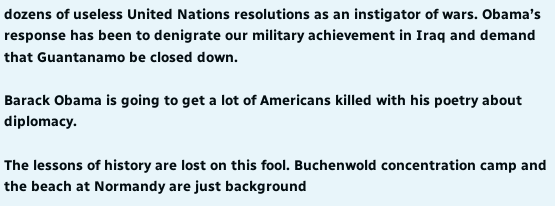dozens of useless United Nations resolutions as an instigator of wars. Obama’s response has been to denigrate our military achievement in Iraq and demand that Guantanamo be closed down.

Barack Obama is going to get a lot of Americans killed with his poetry about diplomacy.

The lessons of history are lost on this fool. Buchenwold concentration camp and the beach at Normandy are just background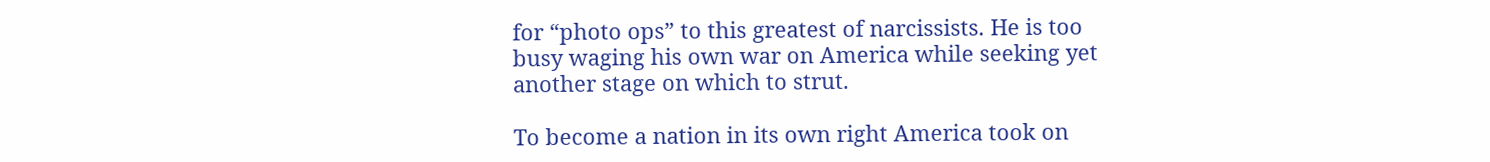for “photo ops” to this greatest of narcissists. He is too busy waging his own war on America while seeking yet another stage on which to strut.

To become a nation in its own right America took on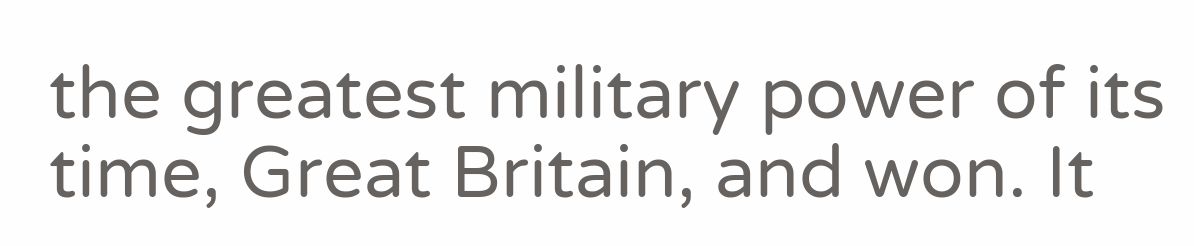the greatest military power of its time, Great Britain, and won. It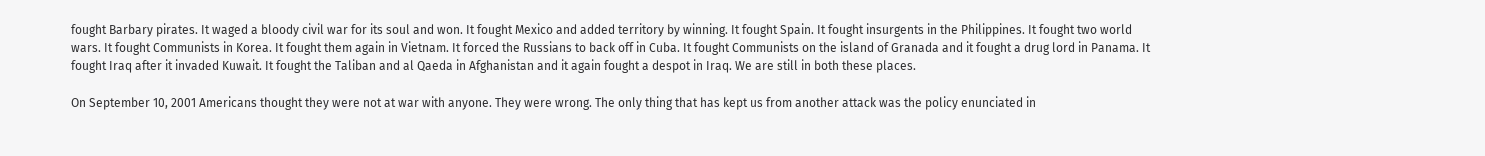fought Barbary pirates. It waged a bloody civil war for its soul and won. It fought Mexico and added territory by winning. It fought Spain. It fought insurgents in the Philippines. It fought two world wars. It fought Communists in Korea. It fought them again in Vietnam. It forced the Russians to back off in Cuba. It fought Communists on the island of Granada and it fought a drug lord in Panama. It fought Iraq after it invaded Kuwait. It fought the Taliban and al Qaeda in Afghanistan and it again fought a despot in Iraq. We are still in both these places.

On September 10, 2001 Americans thought they were not at war with anyone. They were wrong. The only thing that has kept us from another attack was the policy enunciated in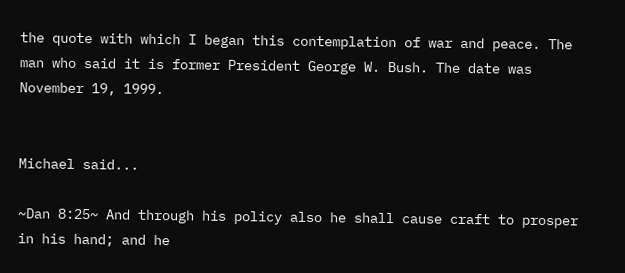the quote with which I began this contemplation of war and peace. The man who said it is former President George W. Bush. The date was November 19, 1999.


Michael said...

~Dan 8:25~ And through his policy also he shall cause craft to prosper in his hand; and he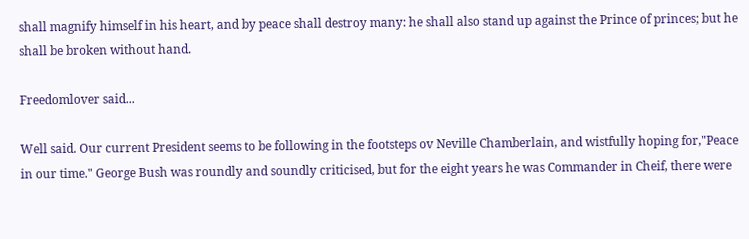shall magnify himself in his heart, and by peace shall destroy many: he shall also stand up against the Prince of princes; but he shall be broken without hand.

Freedomlover said...

Well said. Our current President seems to be following in the footsteps ov Neville Chamberlain, and wistfully hoping for,"Peace in our time." George Bush was roundly and soundly criticised, but for the eight years he was Commander in Cheif, there were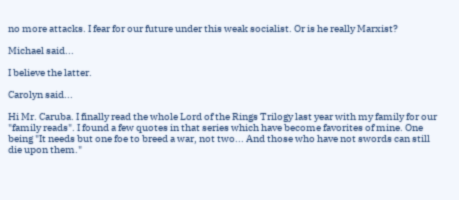no more attacks. I fear for our future under this weak socialist. Or is he really Marxist?

Michael said...

I believe the latter.

Carolyn said...

Hi Mr. Caruba. I finally read the whole Lord of the Rings Trilogy last year with my family for our "family reads". I found a few quotes in that series which have become favorites of mine. One being "It needs but one foe to breed a war, not two... And those who have not swords can still die upon them."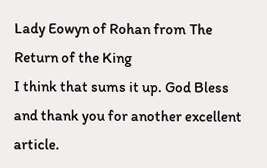Lady Eowyn of Rohan from The Return of the King
I think that sums it up. God Bless and thank you for another excellent article.